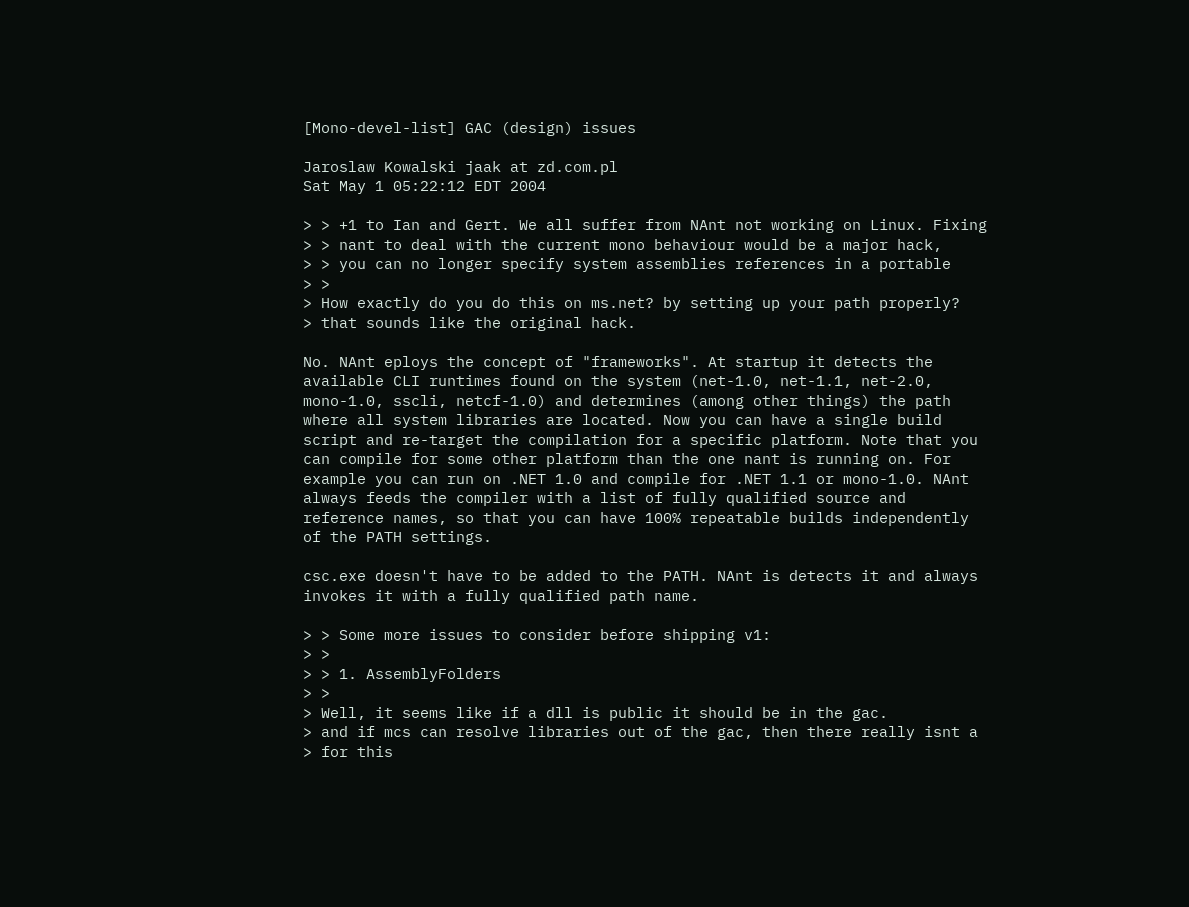[Mono-devel-list] GAC (design) issues

Jaroslaw Kowalski jaak at zd.com.pl
Sat May 1 05:22:12 EDT 2004

> > +1 to Ian and Gert. We all suffer from NAnt not working on Linux. Fixing
> > nant to deal with the current mono behaviour would be a major hack,
> > you can no longer specify system assemblies references in a portable
> >
> How exactly do you do this on ms.net? by setting up your path properly?
> that sounds like the original hack.

No. NAnt eploys the concept of "frameworks". At startup it detects the
available CLI runtimes found on the system (net-1.0, net-1.1, net-2.0,
mono-1.0, sscli, netcf-1.0) and determines (among other things) the path
where all system libraries are located. Now you can have a single build
script and re-target the compilation for a specific platform. Note that you
can compile for some other platform than the one nant is running on. For
example you can run on .NET 1.0 and compile for .NET 1.1 or mono-1.0. NAnt
always feeds the compiler with a list of fully qualified source and
reference names, so that you can have 100% repeatable builds independently
of the PATH settings.

csc.exe doesn't have to be added to the PATH. NAnt is detects it and always
invokes it with a fully qualified path name.

> > Some more issues to consider before shipping v1:
> >
> > 1. AssemblyFolders
> >
> Well, it seems like if a dll is public it should be in the gac.
> and if mcs can resolve libraries out of the gac, then there really isnt a
> for this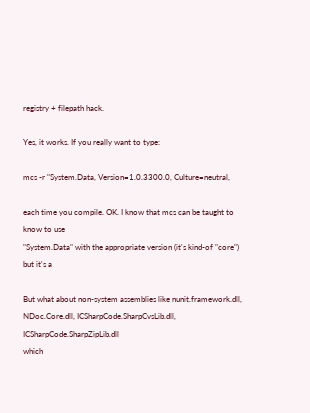registry + filepath hack.

Yes, it works. If you really want to type:

mcs -r "System.Data, Version=1.0.3300.0, Culture=neutral,

each time you compile. OK. I know that mcs can be taught to know to use
"System.Data" with the appropriate version (it's kind-of "core") but it's a

But what about non-system assemblies like nunit.framework.dll,
NDoc.Core.dll, ICSharpCode.SharpCvsLib.dll, ICSharpCode.SharpZipLib.dll
which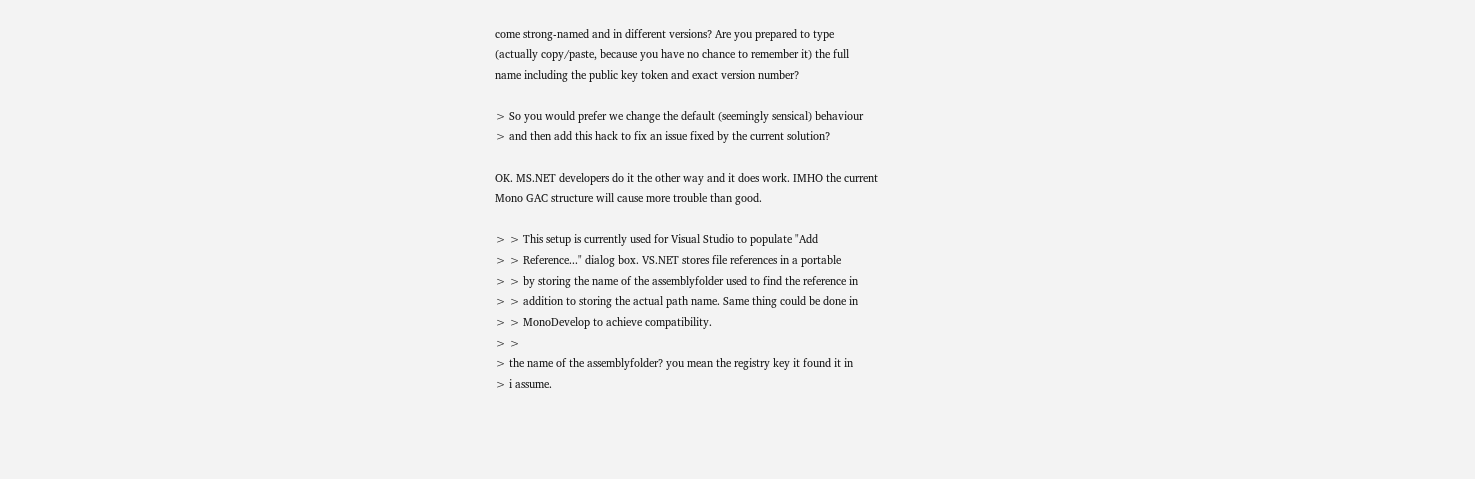come strong-named and in different versions? Are you prepared to type
(actually copy/paste, because you have no chance to remember it) the full
name including the public key token and exact version number?

> So you would prefer we change the default (seemingly sensical) behaviour
> and then add this hack to fix an issue fixed by the current solution?

OK. MS.NET developers do it the other way and it does work. IMHO the current
Mono GAC structure will cause more trouble than good.

> > This setup is currently used for Visual Studio to populate "Add
> > Reference..." dialog box. VS.NET stores file references in a portable
> > by storing the name of the assemblyfolder used to find the reference in
> > addition to storing the actual path name. Same thing could be done in
> > MonoDevelop to achieve compatibility.
> >
> the name of the assemblyfolder? you mean the registry key it found it in
> i assume.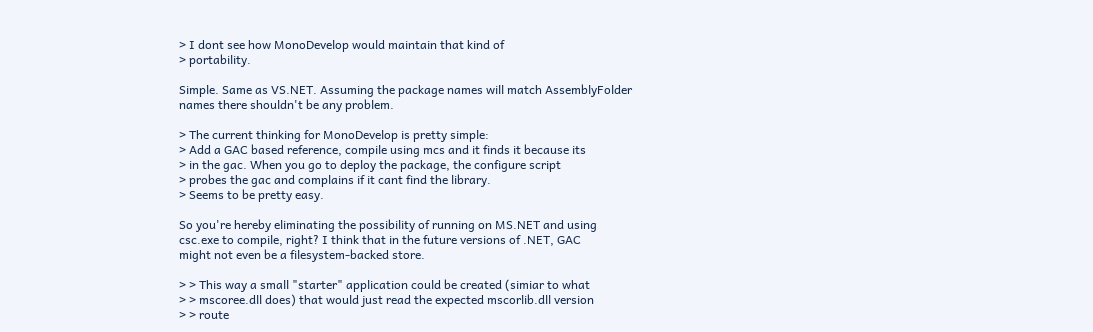> I dont see how MonoDevelop would maintain that kind of
> portability.

Simple. Same as VS.NET. Assuming the package names will match AssemblyFolder
names there shouldn't be any problem.

> The current thinking for MonoDevelop is pretty simple:
> Add a GAC based reference, compile using mcs and it finds it because its
> in the gac. When you go to deploy the package, the configure script
> probes the gac and complains if it cant find the library.
> Seems to be pretty easy.

So you're hereby eliminating the possibility of running on MS.NET and using
csc.exe to compile, right? I think that in the future versions of .NET, GAC
might not even be a filesystem-backed store.

> > This way a small "starter" application could be created (simiar to what
> > mscoree.dll does) that would just read the expected mscorlib.dll version
> > route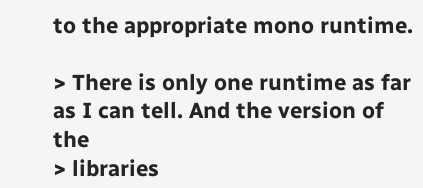to the appropriate mono runtime.

> There is only one runtime as far as I can tell. And the version of the
> libraries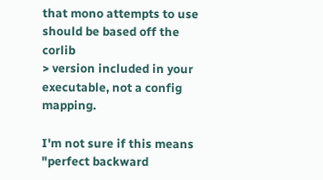that mono attempts to use should be based off the corlib
> version included in your executable, not a config mapping.

I'm not sure if this means "perfect backward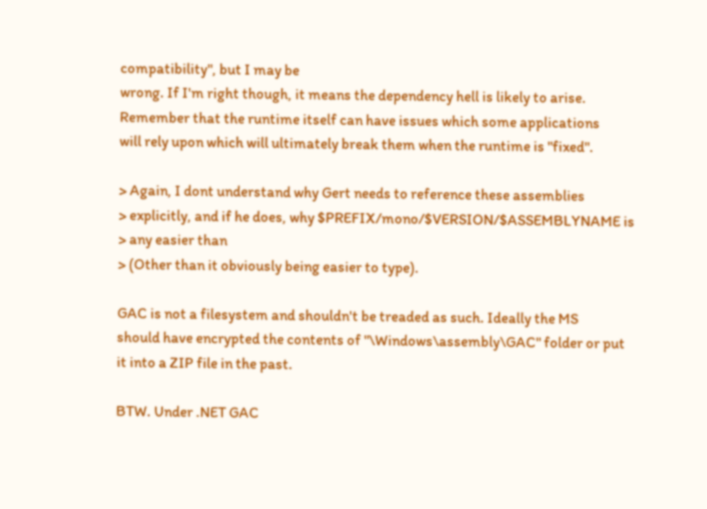compatibility", but I may be
wrong. If I'm right though, it means the dependency hell is likely to arise.
Remember that the runtime itself can have issues which some applications
will rely upon which will ultimately break them when the runtime is "fixed".

> Again, I dont understand why Gert needs to reference these assemblies
> explicitly, and if he does, why $PREFIX/mono/$VERSION/$ASSEMBLYNAME is
> any easier than
> (Other than it obviously being easier to type).

GAC is not a filesystem and shouldn't be treaded as such. Ideally the MS
should have encrypted the contents of "\Windows\assembly\GAC" folder or put
it into a ZIP file in the past.

BTW. Under .NET GAC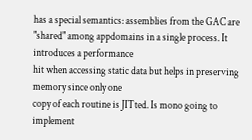has a special semantics: assemblies from the GAC are
"shared" among appdomains in a single process. It introduces a performance
hit when accessing static data but helps in preserving memory since only one
copy of each routine is JITted. Is mono going to implement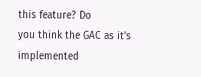this feature? Do
you think the GAC as it's implemented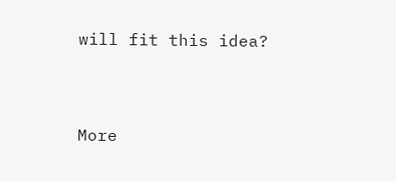will fit this idea?


More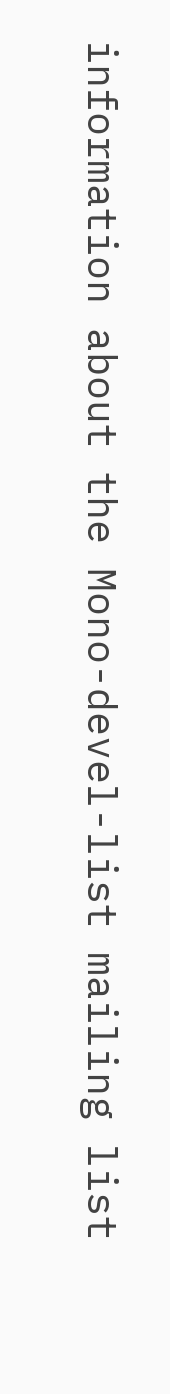information about the Mono-devel-list mailing list